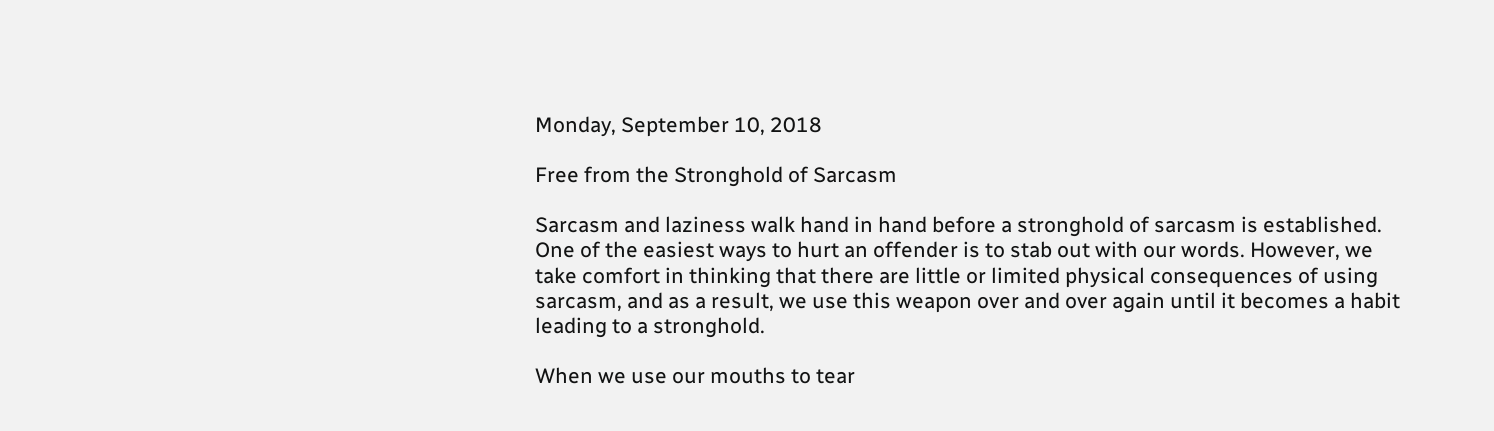Monday, September 10, 2018

Free from the Stronghold of Sarcasm

Sarcasm and laziness walk hand in hand before a stronghold of sarcasm is established. One of the easiest ways to hurt an offender is to stab out with our words. However, we take comfort in thinking that there are little or limited physical consequences of using sarcasm, and as a result, we use this weapon over and over again until it becomes a habit leading to a stronghold.

When we use our mouths to tear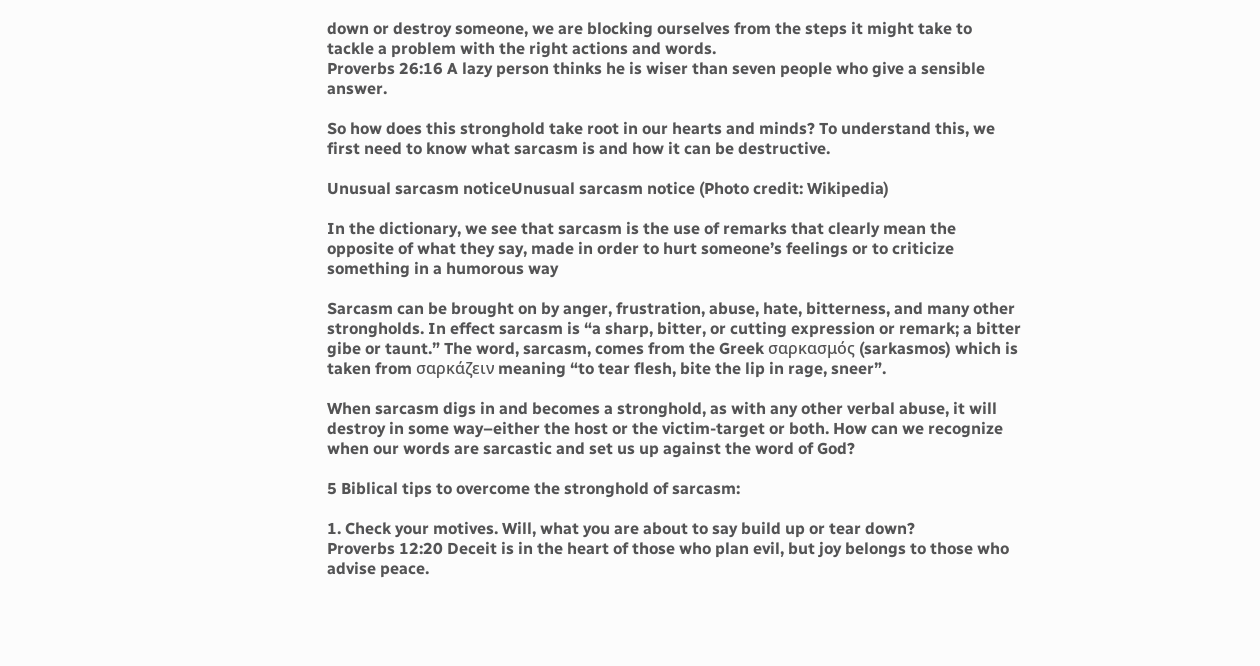down or destroy someone, we are blocking ourselves from the steps it might take to tackle a problem with the right actions and words.
Proverbs 26:16 A lazy person thinks he is wiser than seven people who give a sensible answer.

So how does this stronghold take root in our hearts and minds? To understand this, we first need to know what sarcasm is and how it can be destructive.

Unusual sarcasm noticeUnusual sarcasm notice (Photo credit: Wikipedia)

In the dictionary, we see that sarcasm is the use of remarks that clearly mean the opposite of what they say, made in order to hurt someone’s feelings or to criticize something in a humorous way

Sarcasm can be brought on by anger, frustration, abuse, hate, bitterness, and many other strongholds. In effect sarcasm is “a sharp, bitter, or cutting expression or remark; a bitter gibe or taunt.” The word, sarcasm, comes from the Greek σαρκασμός (sarkasmos) which is taken from σαρκάζειν meaning “to tear flesh, bite the lip in rage, sneer”.

When sarcasm digs in and becomes a stronghold, as with any other verbal abuse, it will destroy in some way–either the host or the victim-target or both. How can we recognize when our words are sarcastic and set us up against the word of God?

5 Biblical tips to overcome the stronghold of sarcasm:

1. Check your motives. Will, what you are about to say build up or tear down?
Proverbs 12:20 Deceit is in the heart of those who plan evil, but joy belongs to those who advise peace.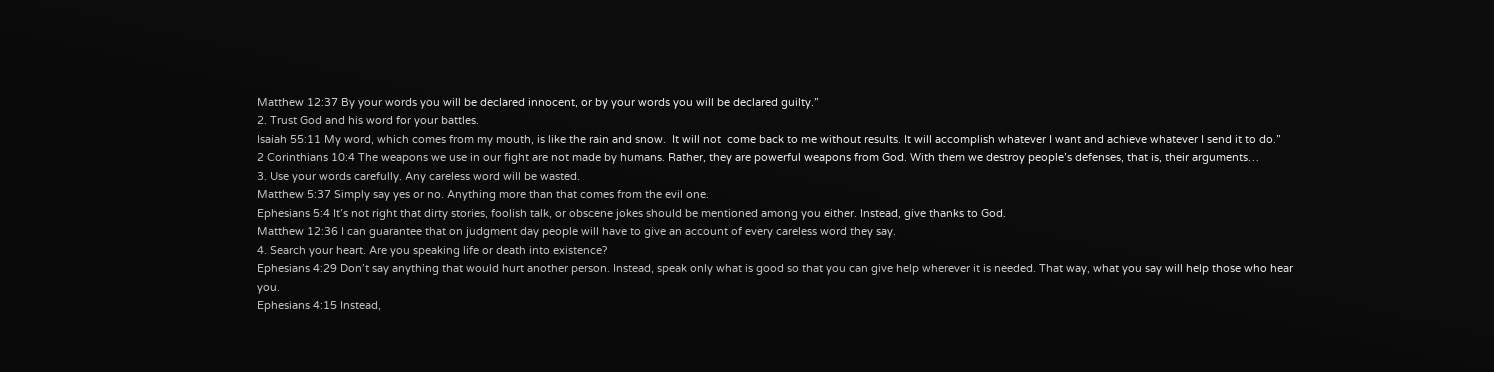Matthew 12:37 By your words you will be declared innocent, or by your words you will be declared guilty.”
2. Trust God and his word for your battles.
Isaiah 55:11 My word, which comes from my mouth, is like the rain and snow.  It will not  come back to me without results. It will accomplish whatever I want and achieve whatever I send it to do.”
2 Corinthians 10:4 The weapons we use in our fight are not made by humans. Rather, they are powerful weapons from God. With them we destroy people’s defenses, that is, their arguments…
3. Use your words carefully. Any careless word will be wasted.
Matthew 5:37 Simply say yes or no. Anything more than that comes from the evil one.
Ephesians 5:4 It’s not right that dirty stories, foolish talk, or obscene jokes should be mentioned among you either. Instead, give thanks to God.
Matthew 12:36 I can guarantee that on judgment day people will have to give an account of every careless word they say.
4. Search your heart. Are you speaking life or death into existence?
Ephesians 4:29 Don’t say anything that would hurt another person. Instead, speak only what is good so that you can give help wherever it is needed. That way, what you say will help those who hear you.
Ephesians 4:15 Instead,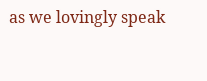as we lovingly speak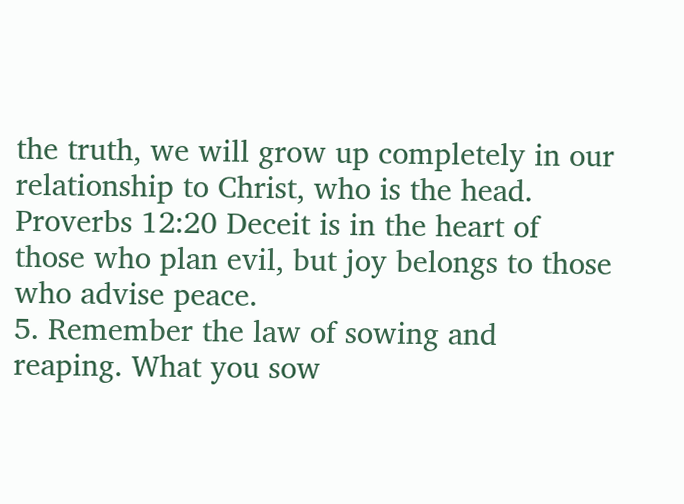the truth, we will grow up completely in our relationship to Christ, who is the head.
Proverbs 12:20 Deceit is in the heart of those who plan evil, but joy belongs to those who advise peace.
5. Remember the law of sowing and reaping. What you sow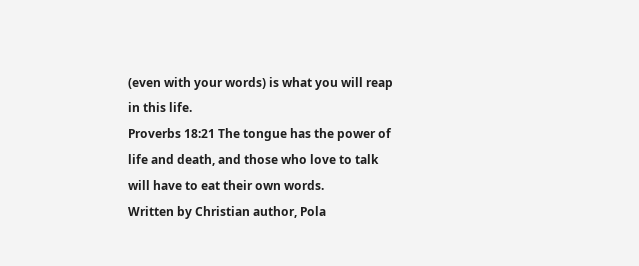(even with your words) is what you will reap in this life.
Proverbs 18:21 The tongue has the power of life and death, and those who love to talk will have to eat their own words.
Written by Christian author, Pola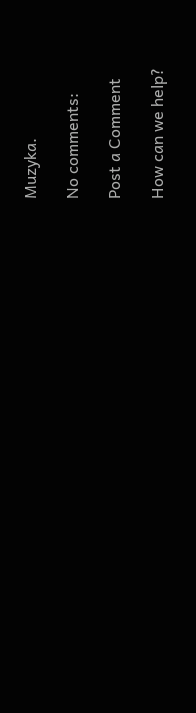Muzyka.

No comments:

Post a Comment

How can we help?